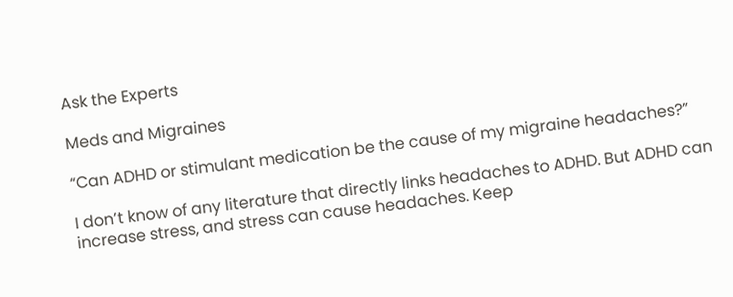Ask the Experts

Meds and Migraines

“Can ADHD or stimulant medication be the cause of my migraine headaches?”

I don’t know of any literature that directly links headaches to ADHD. But ADHD can increase stress, and stress can cause headaches. Keep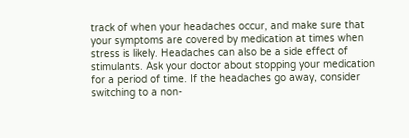track of when your headaches occur, and make sure that your symptoms are covered by medication at times when stress is likely. Headaches can also be a side effect of stimulants. Ask your doctor about stopping your medication for a period of time. If the headaches go away, consider switching to a non-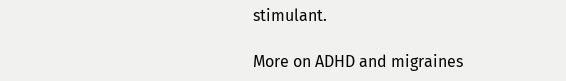stimulant.

More on ADHD and migraines